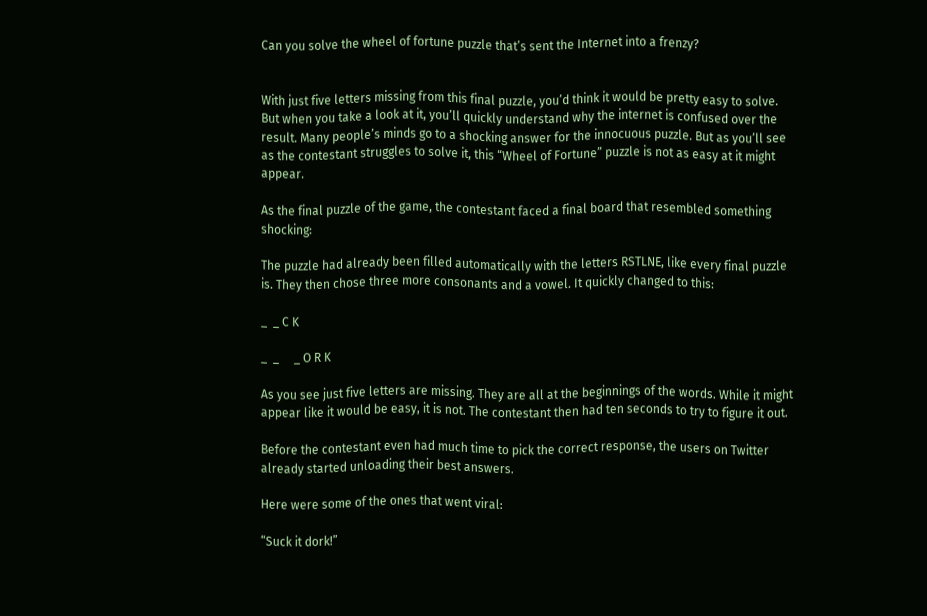Can you solve the wheel of fortune puzzle that’s sent the Internet into a frenzy?


With just five letters missing from this final puzzle, you’d think it would be pretty easy to solve. But when you take a look at it, you’ll quickly understand why the internet is confused over the result. Many people’s minds go to a shocking answer for the innocuous puzzle. But as you’ll see as the contestant struggles to solve it, this “Wheel of Fortune” puzzle is not as easy at it might appear.

As the final puzzle of the game, the contestant faced a final board that resembled something shocking:

The puzzle had already been filled automatically with the letters RSTLNE, like every final puzzle is. They then chose three more consonants and a vowel. It quickly changed to this:

_  _ C K

_  _     _ O R K

As you see just five letters are missing. They are all at the beginnings of the words. While it might appear like it would be easy, it is not. The contestant then had ten seconds to try to figure it out.

Before the contestant even had much time to pick the correct response, the users on Twitter already started unloading their best answers.

Here were some of the ones that went viral:

“Suck it dork!”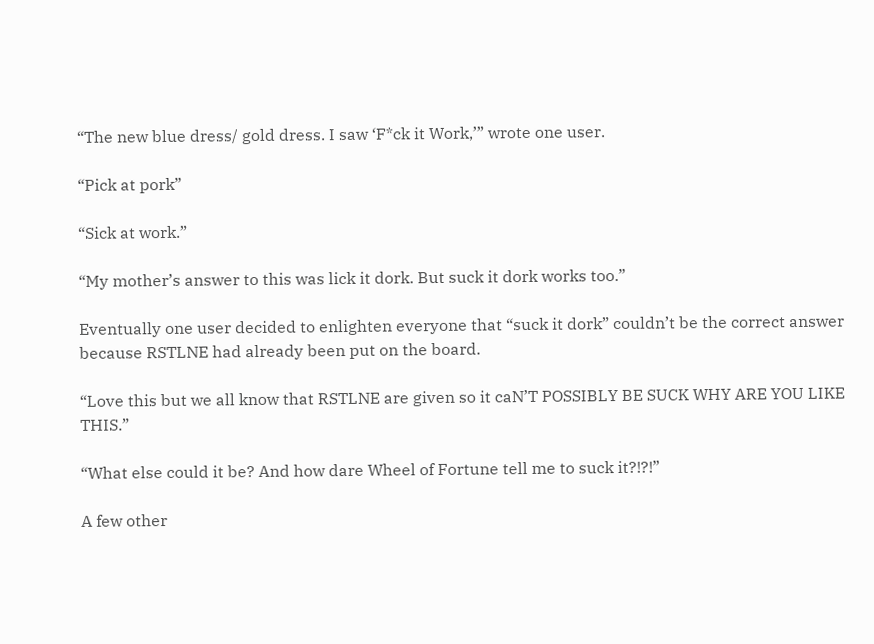“The new blue dress/ gold dress. I saw ‘F*ck it Work,’” wrote one user.

“Pick at pork”

“Sick at work.”

“My mother’s answer to this was lick it dork. But suck it dork works too.”

Eventually one user decided to enlighten everyone that “suck it dork” couldn’t be the correct answer because RSTLNE had already been put on the board.

“Love this but we all know that RSTLNE are given so it caN’T POSSIBLY BE SUCK WHY ARE YOU LIKE THIS.”

“What else could it be? And how dare Wheel of Fortune tell me to suck it?!?!”

A few other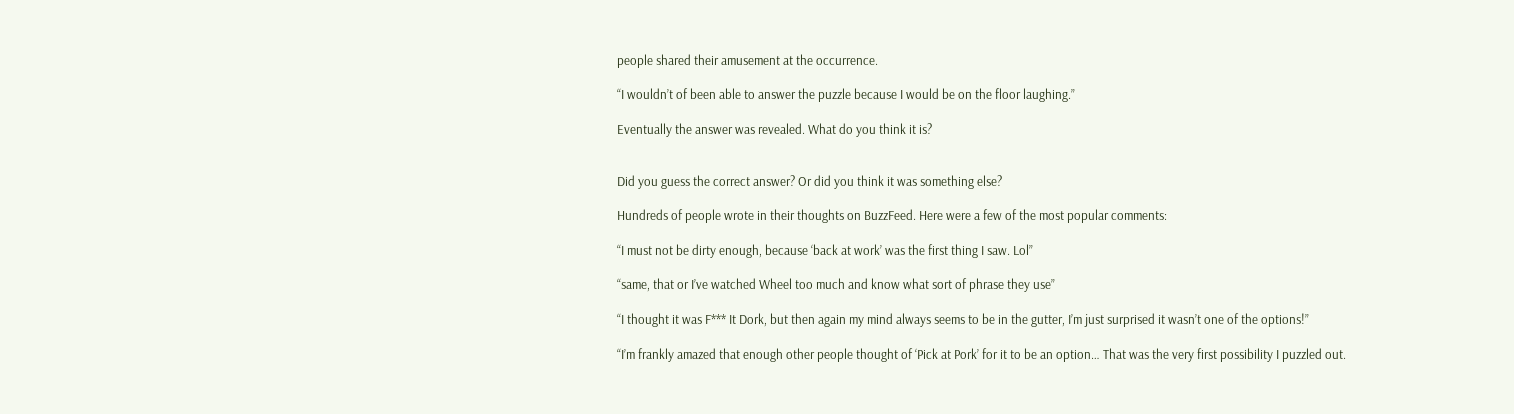people shared their amusement at the occurrence.

“I wouldn’t of been able to answer the puzzle because I would be on the floor laughing.”

Eventually the answer was revealed. What do you think it is?


Did you guess the correct answer? Or did you think it was something else?

Hundreds of people wrote in their thoughts on BuzzFeed. Here were a few of the most popular comments:

“I must not be dirty enough, because ‘back at work’ was the first thing I saw. Lol”

“same, that or I’ve watched Wheel too much and know what sort of phrase they use”

“I thought it was F*** It Dork, but then again my mind always seems to be in the gutter, I’m just surprised it wasn’t one of the options!”

“I’m frankly amazed that enough other people thought of ‘Pick at Pork’ for it to be an option… That was the very first possibility I puzzled out.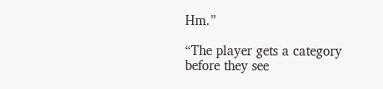Hm.”

“The player gets a category before they see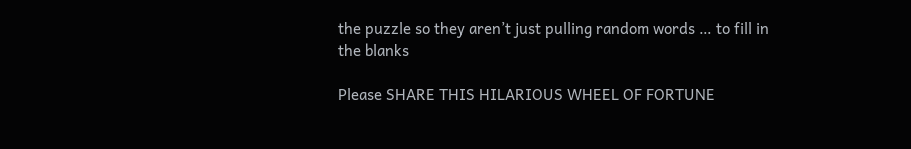the puzzle so they aren’t just pulling random words … to fill in the blanks

Please SHARE THIS HILARIOUS WHEEL OF FORTUNE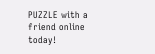PUZZLE with a friend online today!